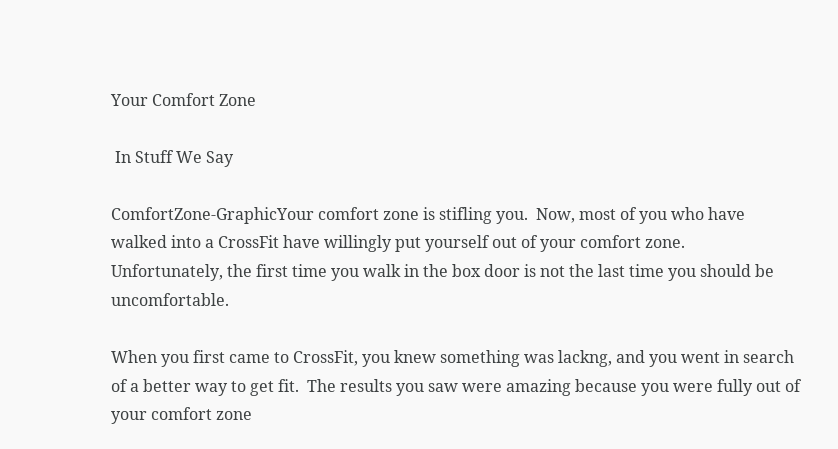Your Comfort Zone

 In Stuff We Say

ComfortZone-GraphicYour comfort zone is stifling you.  Now, most of you who have walked into a CrossFit have willingly put yourself out of your comfort zone.  Unfortunately, the first time you walk in the box door is not the last time you should be uncomfortable.

When you first came to CrossFit, you knew something was lackng, and you went in search of a better way to get fit.  The results you saw were amazing because you were fully out of your comfort zone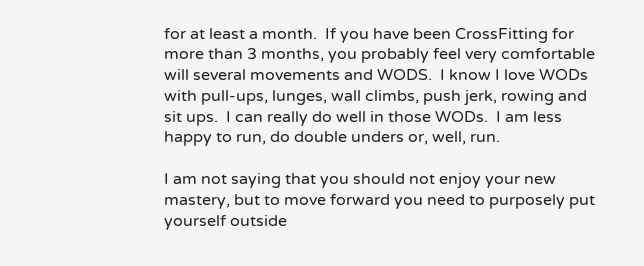for at least a month.  If you have been CrossFitting for  more than 3 months, you probably feel very comfortable will several movements and WODS.  I know I love WODs with pull-ups, lunges, wall climbs, push jerk, rowing and sit ups.  I can really do well in those WODs.  I am less happy to run, do double unders or, well, run.

I am not saying that you should not enjoy your new mastery, but to move forward you need to purposely put yourself outside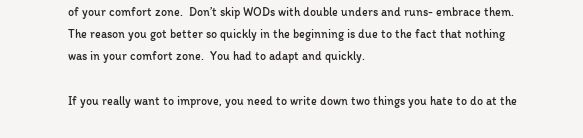of your comfort zone.  Don’t skip WODs with double unders and runs- embrace them.  The reason you got better so quickly in the beginning is due to the fact that nothing was in your comfort zone.  You had to adapt and quickly.

If you really want to improve, you need to write down two things you hate to do at the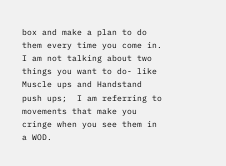box and make a plan to do them every time you come in.  I am not talking about two things you want to do- like Muscle ups and Handstand push ups;  I am referring to movements that make you cringe when you see them in a WOD.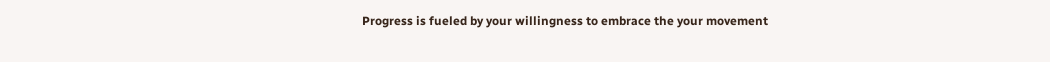Progress is fueled by your willingness to embrace the your movement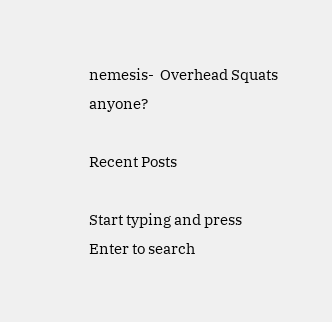nemesis-  Overhead Squats anyone?

Recent Posts

Start typing and press Enter to search